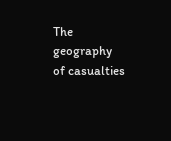The geography of casualties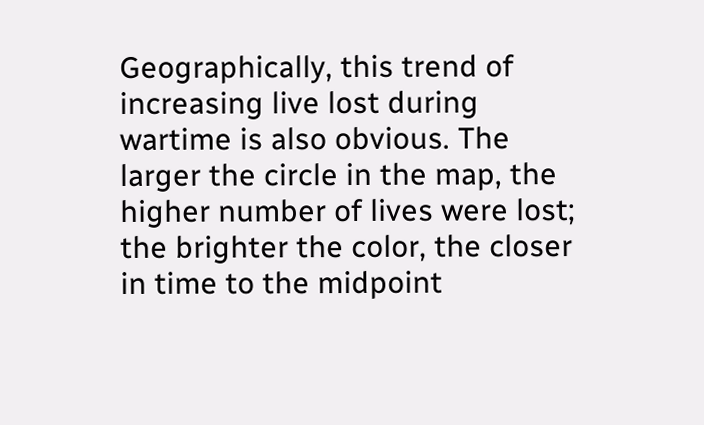Geographically, this trend of increasing live lost during wartime is also obvious. The larger the circle in the map, the higher number of lives were lost; the brighter the color, the closer in time to the midpoint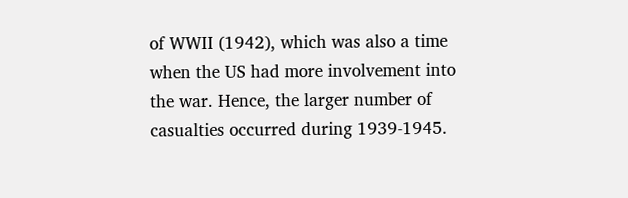of WWII (1942), which was also a time when the US had more involvement into the war. Hence, the larger number of casualties occurred during 1939-1945.